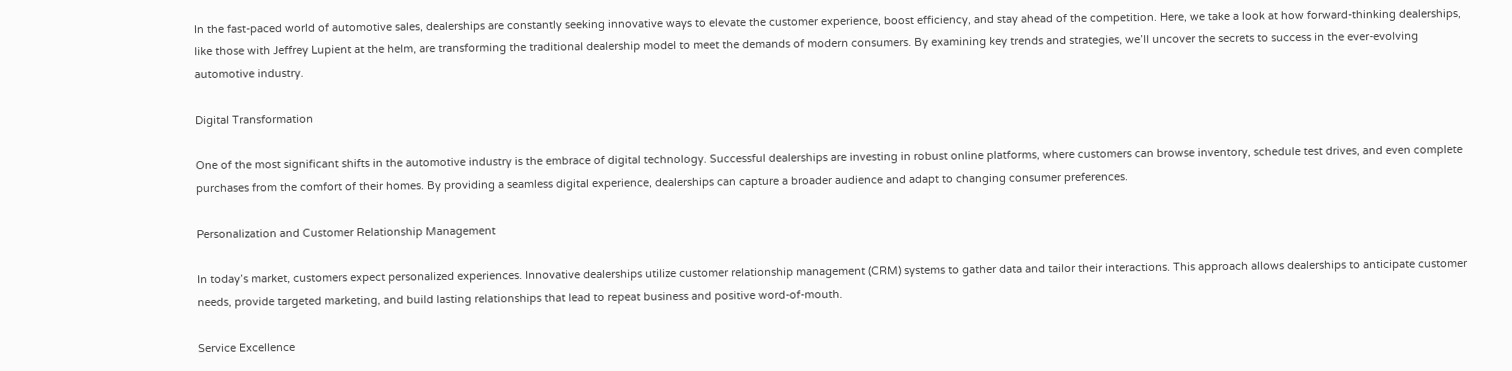In the fast-paced world of automotive sales, dealerships are constantly seeking innovative ways to elevate the customer experience, boost efficiency, and stay ahead of the competition. Here, we take a look at how forward-thinking dealerships, like those with Jeffrey Lupient at the helm, are transforming the traditional dealership model to meet the demands of modern consumers. By examining key trends and strategies, we’ll uncover the secrets to success in the ever-evolving automotive industry.

Digital Transformation

One of the most significant shifts in the automotive industry is the embrace of digital technology. Successful dealerships are investing in robust online platforms, where customers can browse inventory, schedule test drives, and even complete purchases from the comfort of their homes. By providing a seamless digital experience, dealerships can capture a broader audience and adapt to changing consumer preferences.

Personalization and Customer Relationship Management

In today’s market, customers expect personalized experiences. Innovative dealerships utilize customer relationship management (CRM) systems to gather data and tailor their interactions. This approach allows dealerships to anticipate customer needs, provide targeted marketing, and build lasting relationships that lead to repeat business and positive word-of-mouth.

Service Excellence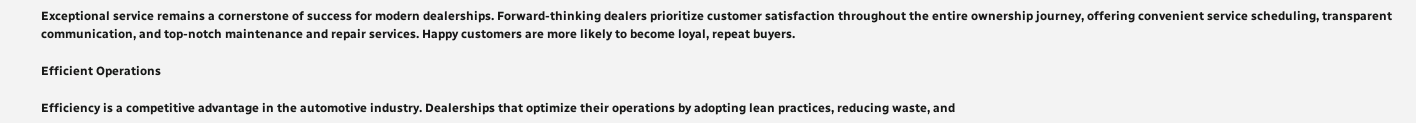Exceptional service remains a cornerstone of success for modern dealerships. Forward-thinking dealers prioritize customer satisfaction throughout the entire ownership journey, offering convenient service scheduling, transparent communication, and top-notch maintenance and repair services. Happy customers are more likely to become loyal, repeat buyers.

Efficient Operations

Efficiency is a competitive advantage in the automotive industry. Dealerships that optimize their operations by adopting lean practices, reducing waste, and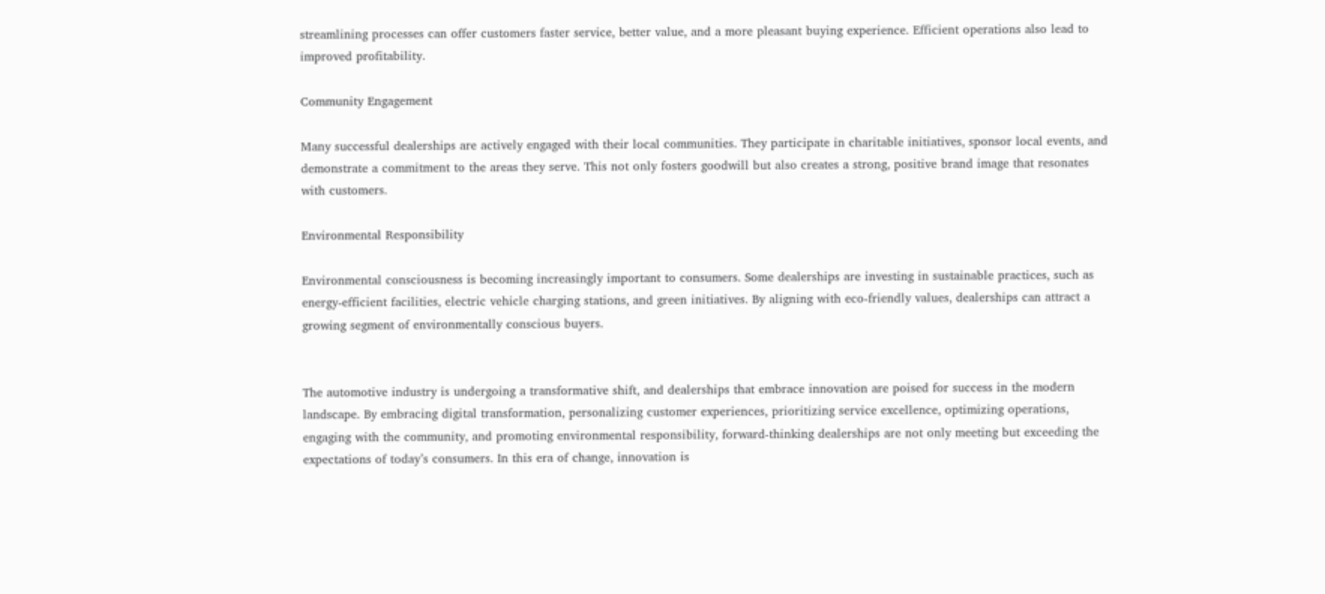streamlining processes can offer customers faster service, better value, and a more pleasant buying experience. Efficient operations also lead to improved profitability.

Community Engagement

Many successful dealerships are actively engaged with their local communities. They participate in charitable initiatives, sponsor local events, and demonstrate a commitment to the areas they serve. This not only fosters goodwill but also creates a strong, positive brand image that resonates with customers.

Environmental Responsibility

Environmental consciousness is becoming increasingly important to consumers. Some dealerships are investing in sustainable practices, such as energy-efficient facilities, electric vehicle charging stations, and green initiatives. By aligning with eco-friendly values, dealerships can attract a growing segment of environmentally conscious buyers.


The automotive industry is undergoing a transformative shift, and dealerships that embrace innovation are poised for success in the modern landscape. By embracing digital transformation, personalizing customer experiences, prioritizing service excellence, optimizing operations, engaging with the community, and promoting environmental responsibility, forward-thinking dealerships are not only meeting but exceeding the expectations of today’s consumers. In this era of change, innovation is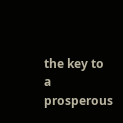the key to a prosperous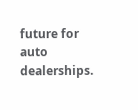future for auto dealerships.